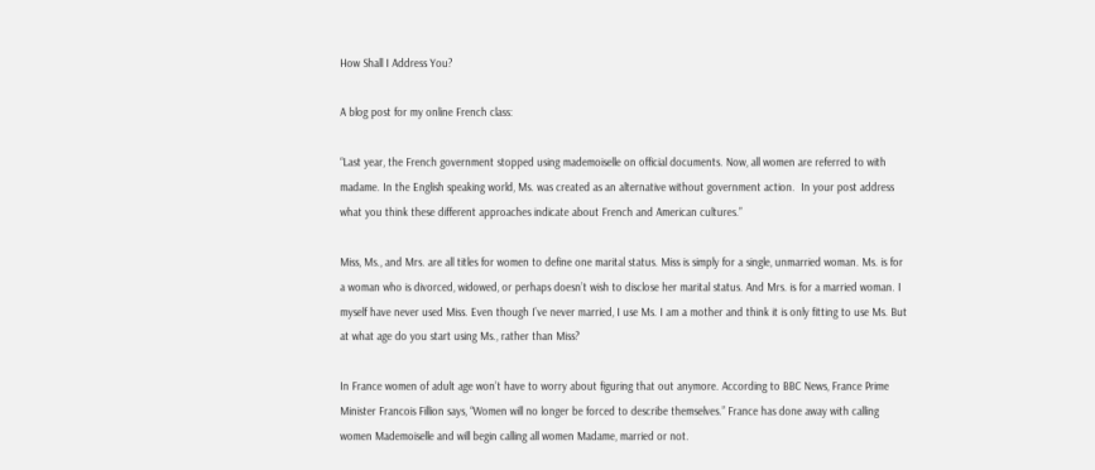How Shall I Address You?

A blog post for my online French class:

“Last year, the French government stopped using mademoiselle on official documents. Now, all women are referred to with madame. In the English speaking world, Ms. was created as an alternative without government action.  In your post address what you think these different approaches indicate about French and American cultures.”

Miss, Ms., and Mrs. are all titles for women to define one marital status. Miss is simply for a single, unmarried woman. Ms. is for a woman who is divorced, widowed, or perhaps doesn’t wish to disclose her marital status. And Mrs. is for a married woman. I myself have never used Miss. Even though I’ve never married, I use Ms. I am a mother and think it is only fitting to use Ms. But at what age do you start using Ms., rather than Miss?

In France women of adult age won’t have to worry about figuring that out anymore. According to BBC News, France Prime Minister Francois Fillion says, “Women will no longer be forced to describe themselves.” France has done away with calling women Mademoiselle and will begin calling all women Madame, married or not.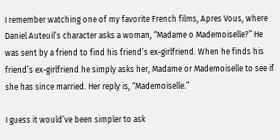I remember watching one of my favorite French films, Apres Vous, where Daniel Auteuil’s character asks a woman, “Madame o Mademoiselle?” He was sent by a friend to find his friend’s ex-girlfriend. When he finds his friend’s ex-girlfriend he simply asks her, Madame or Mademoiselle to see if she has since married. Her reply is, “Mademoiselle.”

I guess it would’ve been simpler to ask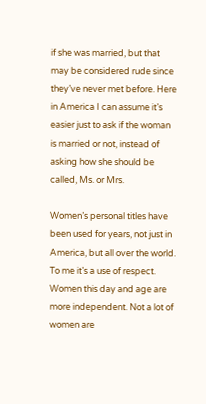if she was married, but that may be considered rude since they’ve never met before. Here in America I can assume it’s easier just to ask if the woman is married or not, instead of asking how she should be called, Ms. or Mrs.

Women’s personal titles have been used for years, not just in America, but all over the world. To me it’s a use of respect. Women this day and age are more independent. Not a lot of women are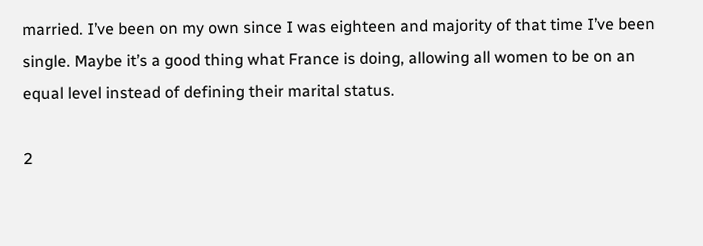married. I’ve been on my own since I was eighteen and majority of that time I’ve been single. Maybe it’s a good thing what France is doing, allowing all women to be on an equal level instead of defining their marital status.

2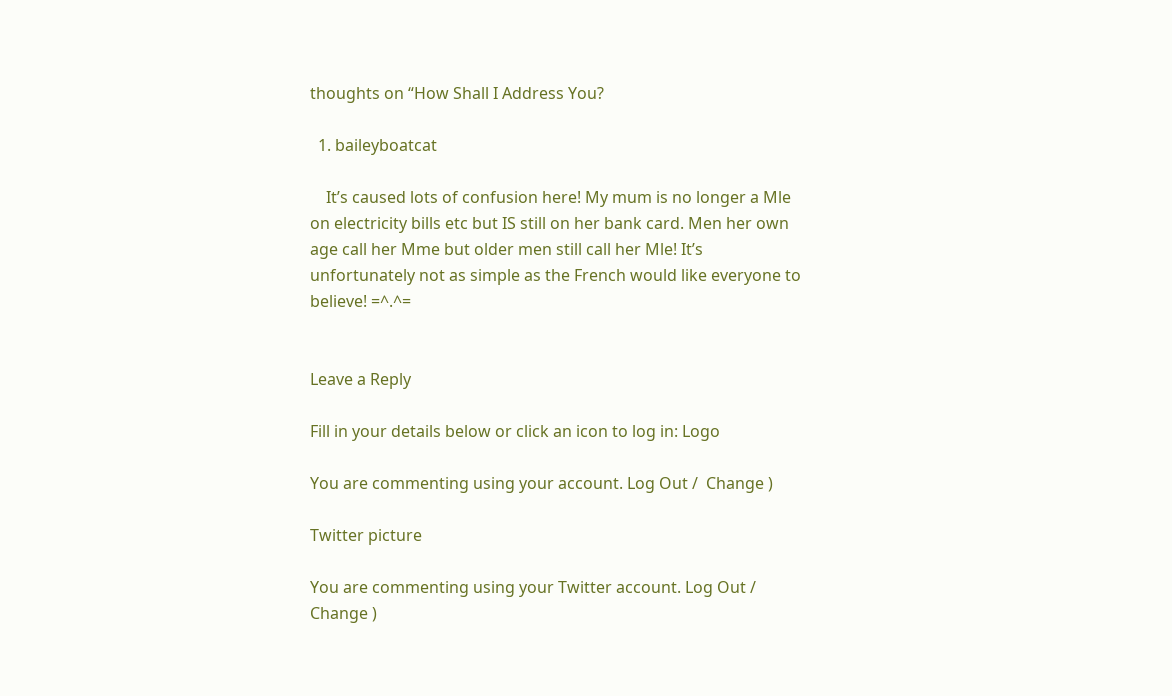thoughts on “How Shall I Address You?

  1. baileyboatcat

    It’s caused lots of confusion here! My mum is no longer a Mle on electricity bills etc but IS still on her bank card. Men her own age call her Mme but older men still call her Mle! It’s unfortunately not as simple as the French would like everyone to believe! =^.^=


Leave a Reply

Fill in your details below or click an icon to log in: Logo

You are commenting using your account. Log Out /  Change )

Twitter picture

You are commenting using your Twitter account. Log Out /  Change )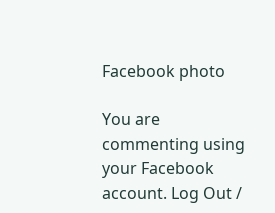Facebook photo

You are commenting using your Facebook account. Log Out /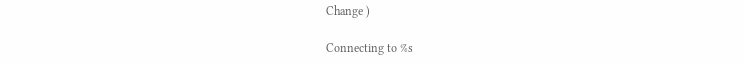Change )

Connecting to %s